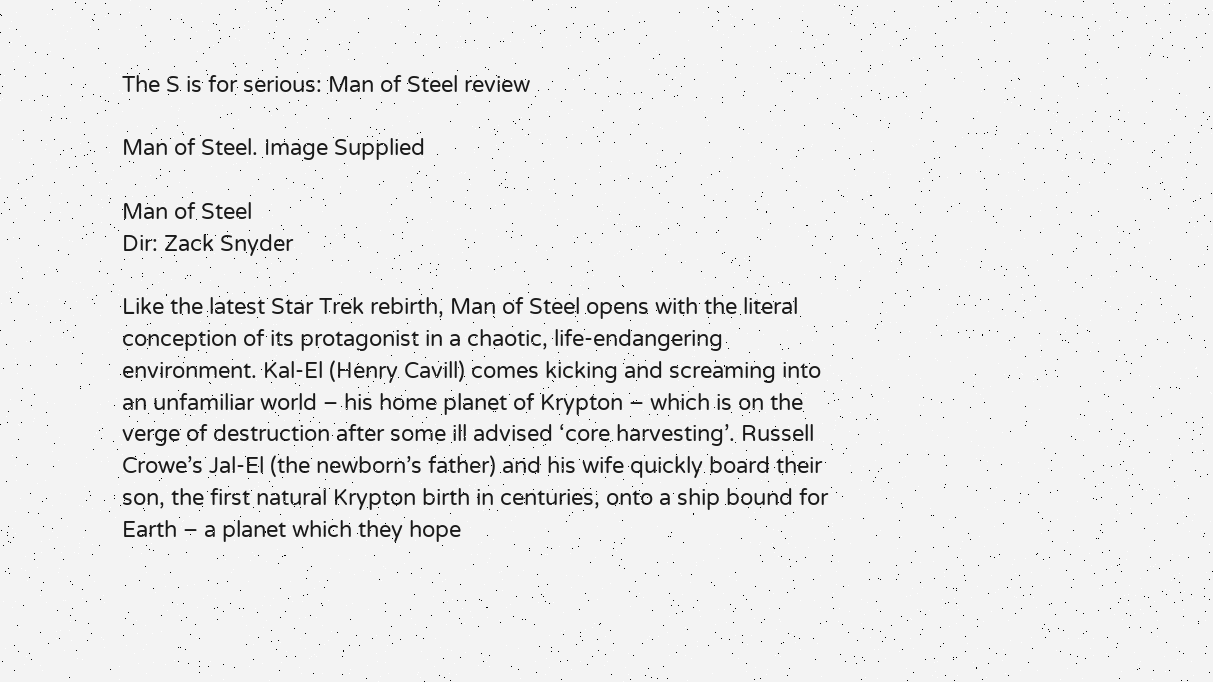The S is for serious: Man of Steel review

Man of Steel. Image Supplied

Man of Steel
Dir: Zack Snyder

Like the latest Star Trek rebirth, Man of Steel opens with the literal conception of its protagonist in a chaotic, life-endangering environment. Kal-El (Henry Cavill) comes kicking and screaming into an unfamiliar world – his home planet of Krypton – which is on the verge of destruction after some ill advised ‘core harvesting’. Russell Crowe’s Jal-El (the newborn’s father) and his wife quickly board their son, the first natural Krypton birth in centuries, onto a ship bound for Earth – a planet which they hope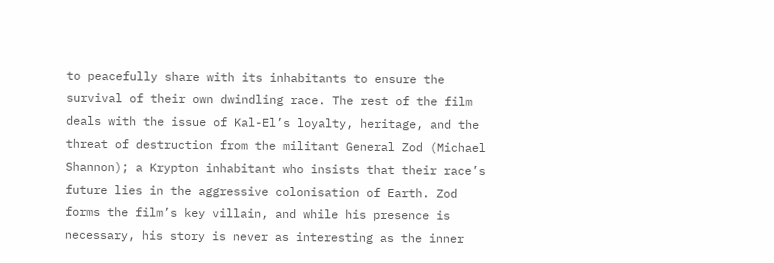to peacefully share with its inhabitants to ensure the survival of their own dwindling race. The rest of the film deals with the issue of Kal-El’s loyalty, heritage, and the threat of destruction from the militant General Zod (Michael Shannon); a Krypton inhabitant who insists that their race’s future lies in the aggressive colonisation of Earth. Zod forms the film’s key villain, and while his presence is necessary, his story is never as interesting as the inner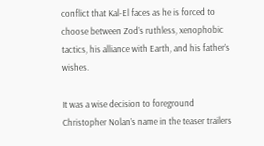conflict that Kal-El faces as he is forced to choose between Zod’s ruthless, xenophobic tactics, his alliance with Earth, and his father’s wishes.

It was a wise decision to foreground Christopher Nolan’s name in the teaser trailers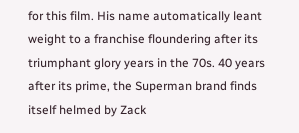for this film. His name automatically leant weight to a franchise floundering after its triumphant glory years in the 70s. 40 years after its prime, the Superman brand finds itself helmed by Zack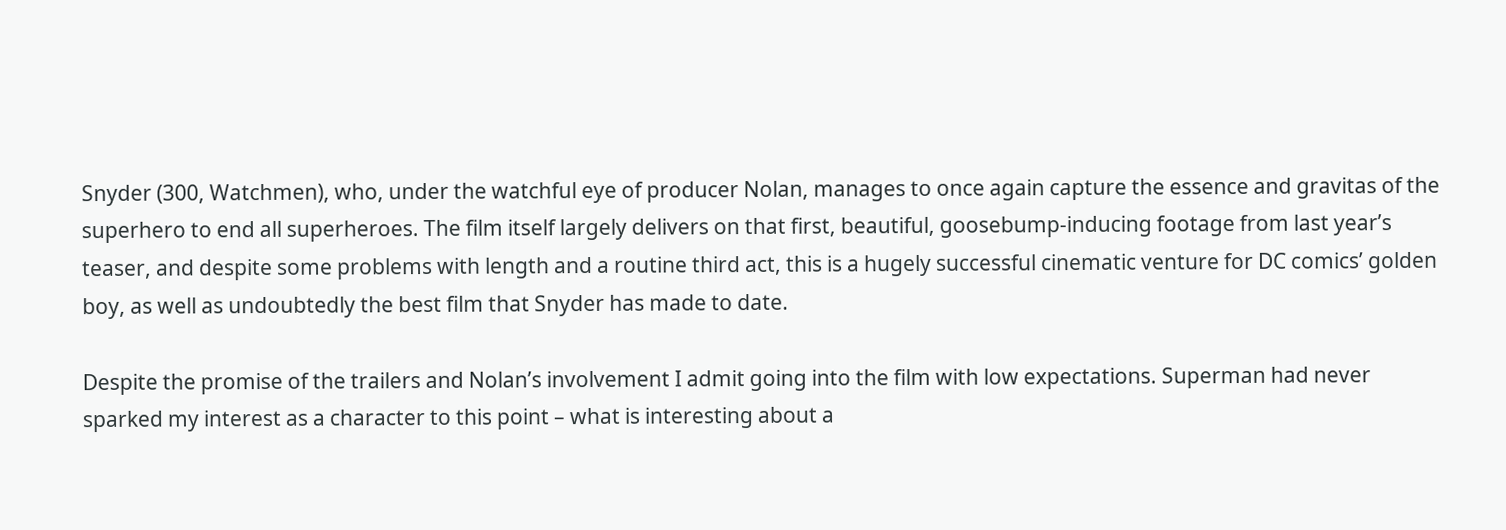Snyder (300, Watchmen), who, under the watchful eye of producer Nolan, manages to once again capture the essence and gravitas of the superhero to end all superheroes. The film itself largely delivers on that first, beautiful, goosebump-inducing footage from last year’s teaser, and despite some problems with length and a routine third act, this is a hugely successful cinematic venture for DC comics’ golden boy, as well as undoubtedly the best film that Snyder has made to date.

Despite the promise of the trailers and Nolan’s involvement I admit going into the film with low expectations. Superman had never sparked my interest as a character to this point – what is interesting about a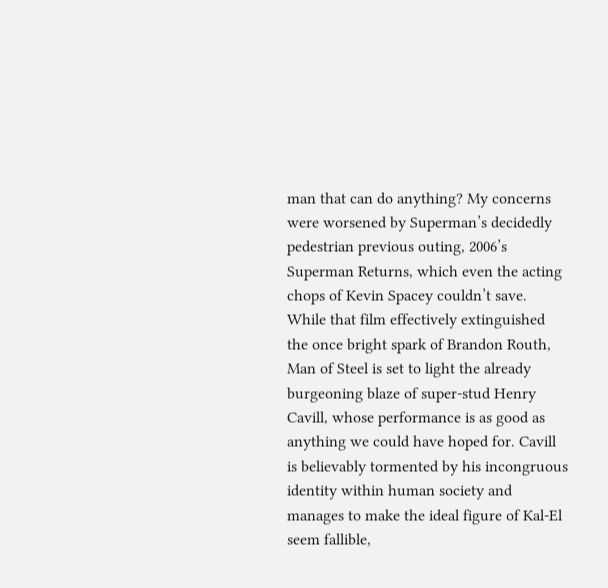man that can do anything? My concerns were worsened by Superman’s decidedly pedestrian previous outing, 2006’s Superman Returns, which even the acting chops of Kevin Spacey couldn’t save. While that film effectively extinguished the once bright spark of Brandon Routh, Man of Steel is set to light the already burgeoning blaze of super-stud Henry Cavill, whose performance is as good as anything we could have hoped for. Cavill is believably tormented by his incongruous identity within human society and manages to make the ideal figure of Kal-El seem fallible,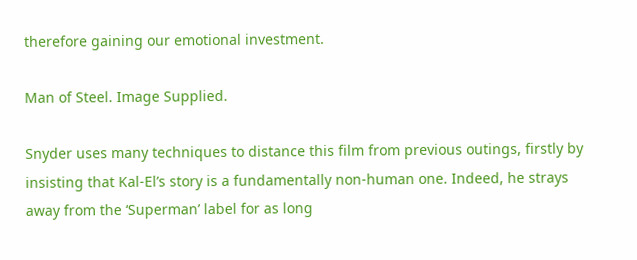therefore gaining our emotional investment.

Man of Steel. Image Supplied.

Snyder uses many techniques to distance this film from previous outings, firstly by insisting that Kal-El’s story is a fundamentally non-human one. Indeed, he strays away from the ‘Superman’ label for as long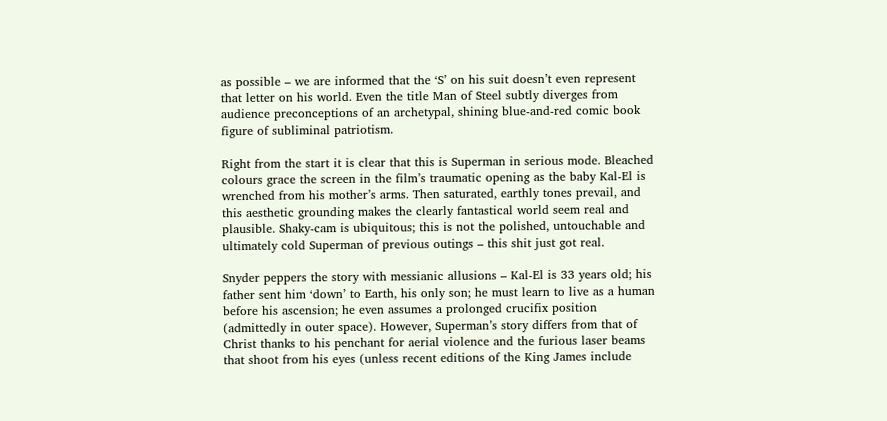as possible – we are informed that the ‘S’ on his suit doesn’t even represent that letter on his world. Even the title Man of Steel subtly diverges from audience preconceptions of an archetypal, shining blue-and-red comic book figure of subliminal patriotism.

Right from the start it is clear that this is Superman in serious mode. Bleached colours grace the screen in the film’s traumatic opening as the baby Kal-El is wrenched from his mother’s arms. Then saturated, earthly tones prevail, and this aesthetic grounding makes the clearly fantastical world seem real and plausible. Shaky-cam is ubiquitous; this is not the polished, untouchable and ultimately cold Superman of previous outings – this shit just got real.

Snyder peppers the story with messianic allusions – Kal-El is 33 years old; his father sent him ‘down’ to Earth, his only son; he must learn to live as a human before his ascension; he even assumes a prolonged crucifix position (admittedly in outer space). However, Superman’s story differs from that of Christ thanks to his penchant for aerial violence and the furious laser beams that shoot from his eyes (unless recent editions of the King James include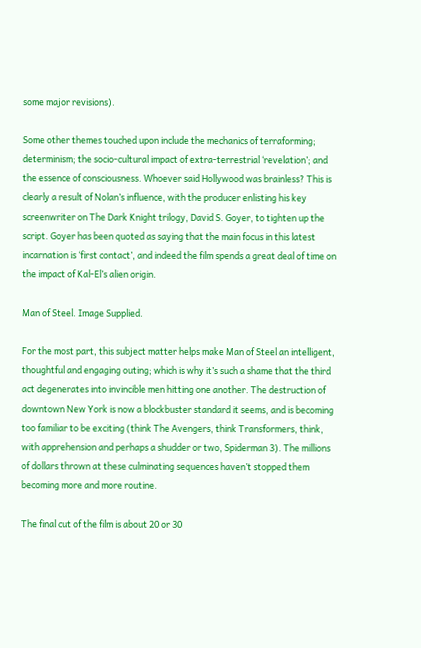some major revisions).

Some other themes touched upon include the mechanics of terraforming; determinism; the socio-cultural impact of extra-terrestrial ‘revelation’; and the essence of consciousness. Whoever said Hollywood was brainless? This is clearly a result of Nolan’s influence, with the producer enlisting his key screenwriter on The Dark Knight trilogy, David S. Goyer, to tighten up the script. Goyer has been quoted as saying that the main focus in this latest incarnation is ‘first contact’, and indeed the film spends a great deal of time on the impact of Kal-El’s alien origin.

Man of Steel. Image Supplied.

For the most part, this subject matter helps make Man of Steel an intelligent, thoughtful and engaging outing; which is why it’s such a shame that the third act degenerates into invincible men hitting one another. The destruction of downtown New York is now a blockbuster standard it seems, and is becoming too familiar to be exciting (think The Avengers, think Transformers, think, with apprehension and perhaps a shudder or two, Spiderman 3). The millions of dollars thrown at these culminating sequences haven’t stopped them becoming more and more routine.

The final cut of the film is about 20 or 30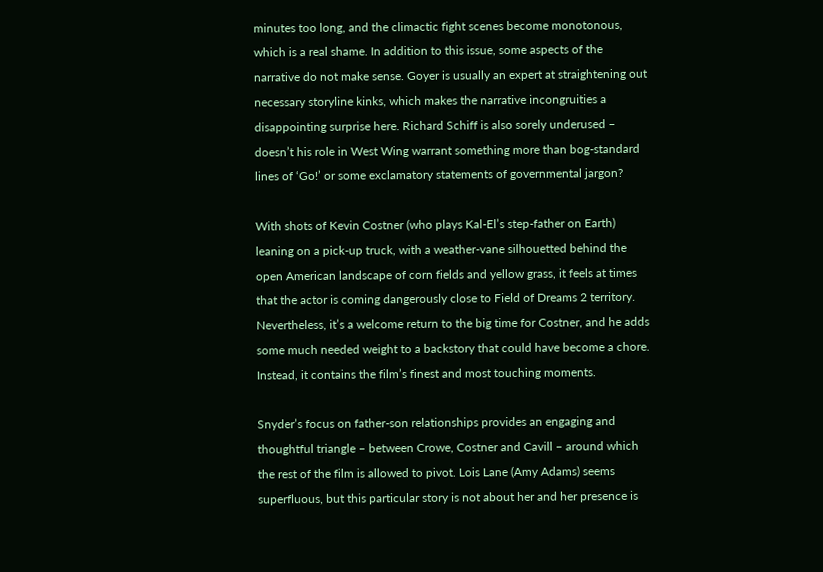minutes too long, and the climactic fight scenes become monotonous, which is a real shame. In addition to this issue, some aspects of the narrative do not make sense. Goyer is usually an expert at straightening out necessary storyline kinks, which makes the narrative incongruities a disappointing surprise here. Richard Schiff is also sorely underused – doesn’t his role in West Wing warrant something more than bog-standard lines of ‘Go!’ or some exclamatory statements of governmental jargon?

With shots of Kevin Costner (who plays Kal-El’s step-father on Earth) leaning on a pick-up truck, with a weather-vane silhouetted behind the open American landscape of corn fields and yellow grass, it feels at times that the actor is coming dangerously close to Field of Dreams 2 territory. Nevertheless, it’s a welcome return to the big time for Costner, and he adds some much needed weight to a backstory that could have become a chore. Instead, it contains the film’s finest and most touching moments.

Snyder’s focus on father-son relationships provides an engaging and thoughtful triangle – between Crowe, Costner and Cavill – around which the rest of the film is allowed to pivot. Lois Lane (Amy Adams) seems superfluous, but this particular story is not about her and her presence is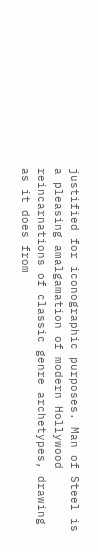justified for iconographic purposes. Man of Steel is a pleasing amalgamation of modern Hollywood reincarnations of classic genre archetypes, drawing as it does from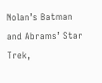Nolan’s Batman and Abrams’ Star Trek,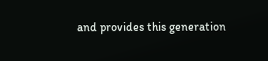and provides this generation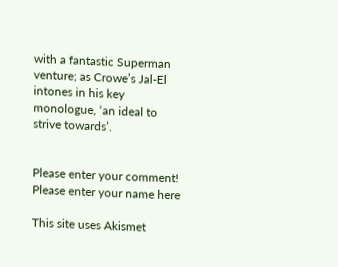with a fantastic Superman venture; as Crowe’s Jal-El intones in his key monologue, ‘an ideal to strive towards’.


Please enter your comment!
Please enter your name here

This site uses Akismet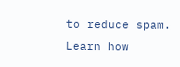to reduce spam. Learn how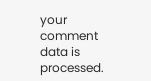your comment data is processed.